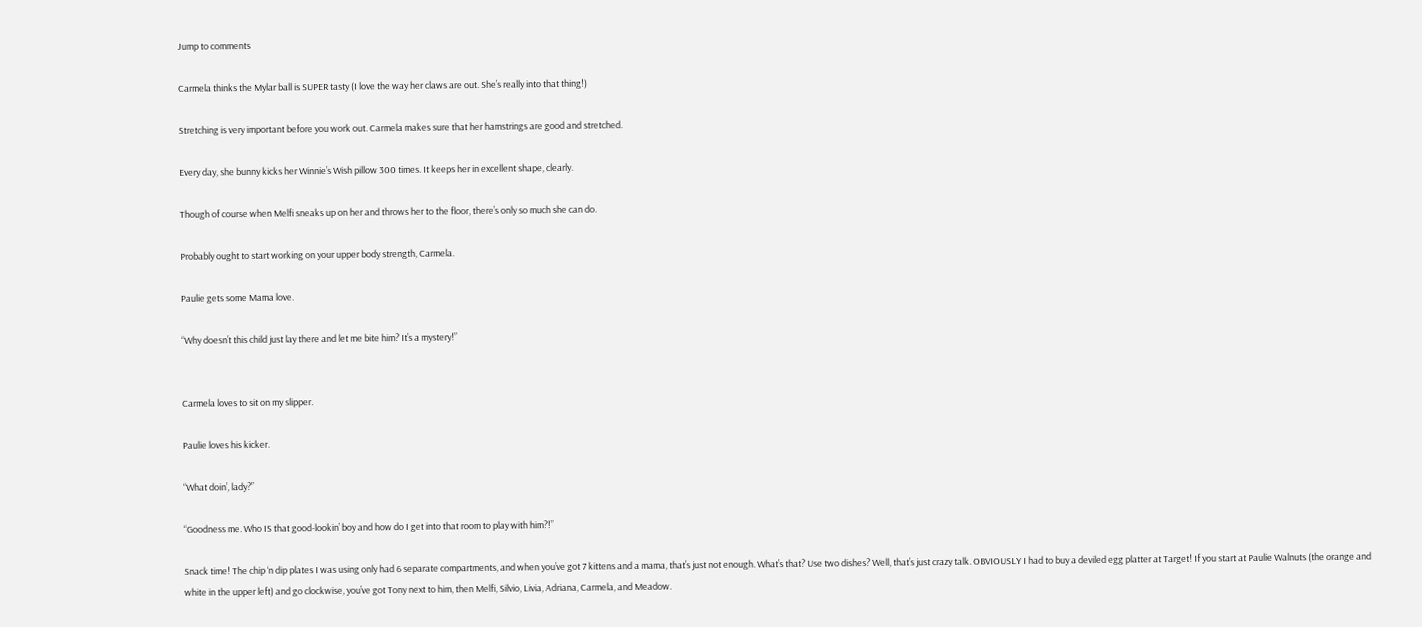Jump to comments

Carmela thinks the Mylar ball is SUPER tasty (I love the way her claws are out. She’s really into that thing!)

Stretching is very important before you work out. Carmela makes sure that her hamstrings are good and stretched.

Every day, she bunny kicks her Winnie’s Wish pillow 300 times. It keeps her in excellent shape, clearly.

Though of course when Melfi sneaks up on her and throws her to the floor, there’s only so much she can do.

Probably ought to start working on your upper body strength, Carmela.

Paulie gets some Mama love.

“Why doesn’t this child just lay there and let me bite him? It’s a mystery!”


Carmela loves to sit on my slipper.

Paulie loves his kicker.

“What doin’, lady?”

“Goodness me. Who IS that good-lookin’ boy and how do I get into that room to play with him?!”

Snack time! The chip ‘n dip plates I was using only had 6 separate compartments, and when you’ve got 7 kittens and a mama, that’s just not enough. What’s that? Use two dishes? Well, that’s just crazy talk. OBVIOUSLY I had to buy a deviled egg platter at Target! If you start at Paulie Walnuts (the orange and white in the upper left) and go clockwise, you’ve got Tony next to him, then Melfi, Silvio, Livia, Adriana, Carmela, and Meadow.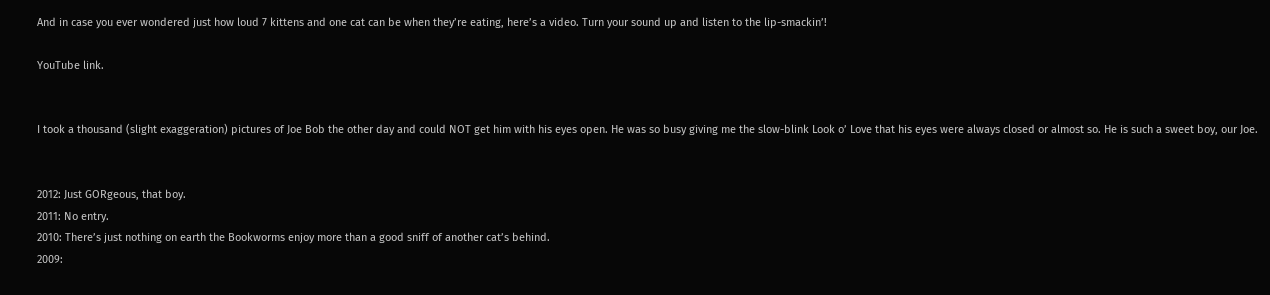And in case you ever wondered just how loud 7 kittens and one cat can be when they’re eating, here’s a video. Turn your sound up and listen to the lip-smackin’!

YouTube link.


I took a thousand (slight exaggeration) pictures of Joe Bob the other day and could NOT get him with his eyes open. He was so busy giving me the slow-blink Look o’ Love that his eyes were always closed or almost so. He is such a sweet boy, our Joe.


2012: Just GORgeous, that boy.
2011: No entry.
2010: There’s just nothing on earth the Bookworms enjoy more than a good sniff of another cat’s behind.
2009: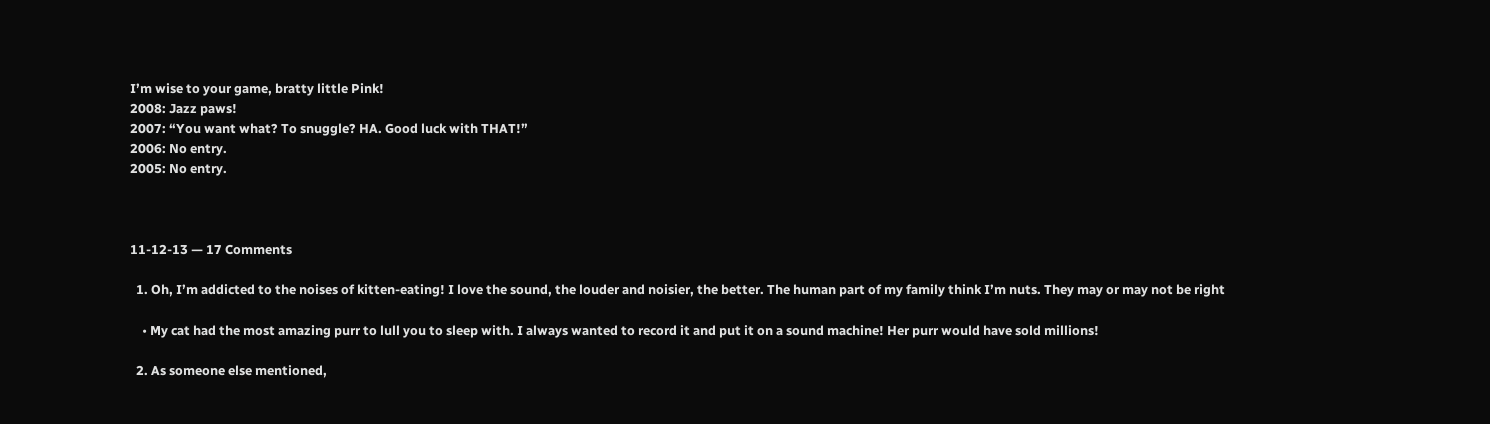I’m wise to your game, bratty little Pink!
2008: Jazz paws!
2007: “You want what? To snuggle? HA. Good luck with THAT!”
2006: No entry.
2005: No entry.



11-12-13 — 17 Comments

  1. Oh, I’m addicted to the noises of kitten-eating! I love the sound, the louder and noisier, the better. The human part of my family think I’m nuts. They may or may not be right

    • My cat had the most amazing purr to lull you to sleep with. I always wanted to record it and put it on a sound machine! Her purr would have sold millions!

  2. As someone else mentioned,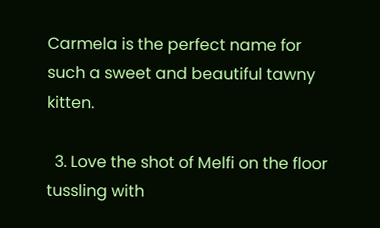Carmela is the perfect name for such a sweet and beautiful tawny kitten.

  3. Love the shot of Melfi on the floor tussling with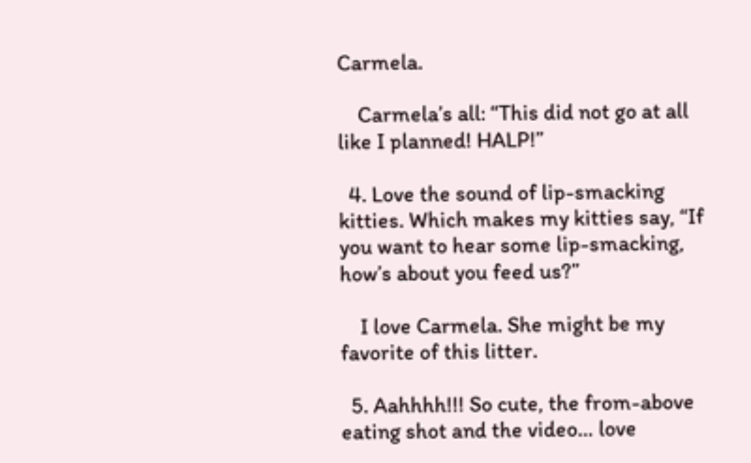Carmela.

    Carmela’s all: “This did not go at all like I planned! HALP!”

  4. Love the sound of lip-smacking kitties. Which makes my kitties say, “If you want to hear some lip-smacking, how’s about you feed us?”

    I love Carmela. She might be my favorite of this litter.

  5. Aahhhh!!! So cute, the from-above eating shot and the video… love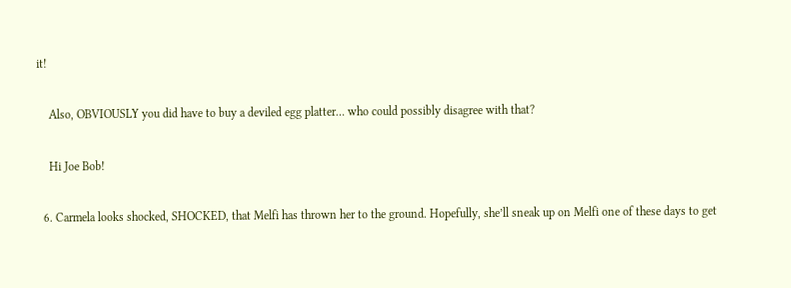it!

    Also, OBVIOUSLY you did have to buy a deviled egg platter… who could possibly disagree with that?

    Hi Joe Bob!

  6. Carmela looks shocked, SHOCKED, that Melfi has thrown her to the ground. Hopefully, she’ll sneak up on Melfi one of these days to get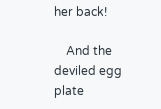her back!

    And the deviled egg plate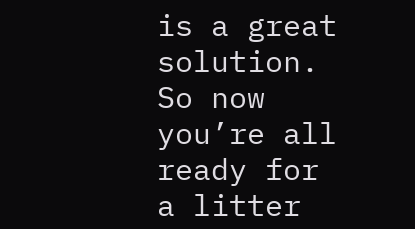is a great solution. So now you’re all ready for a litter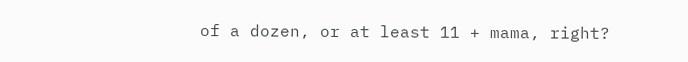of a dozen, or at least 11 + mama, right?